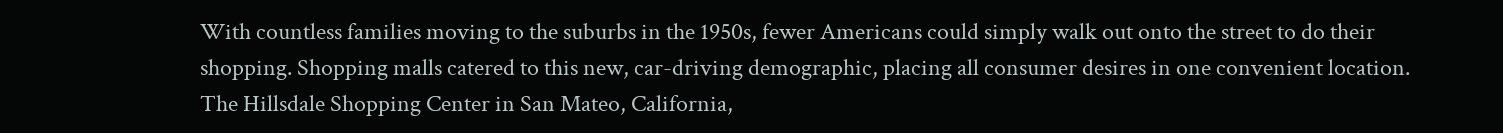With countless families moving to the suburbs in the 1950s, fewer Americans could simply walk out onto the street to do their shopping. Shopping malls catered to this new, car-driving demographic, placing all consumer desires in one convenient location. The Hillsdale Shopping Center in San Mateo, California,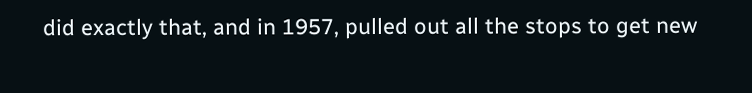did exactly that, and in 1957, pulled out all the stops to get new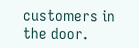customers in the door.